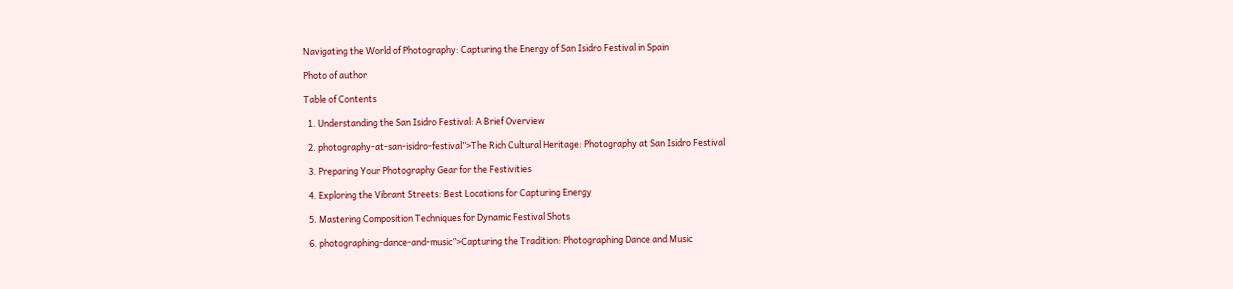Navigating the World of Photography: Capturing the Energy of San Isidro Festival in Spain

Photo of author

Table of Contents

  1. Understanding the San Isidro Festival: A Brief Overview

  2. photography-at-san-isidro-festival”>The Rich Cultural Heritage: Photography at San Isidro Festival

  3. Preparing Your Photography Gear for the Festivities

  4. Exploring the Vibrant Streets: Best Locations for Capturing Energy

  5. Mastering Composition Techniques for Dynamic Festival Shots

  6. photographing-dance-and-music”>Capturing the Tradition: Photographing Dance and Music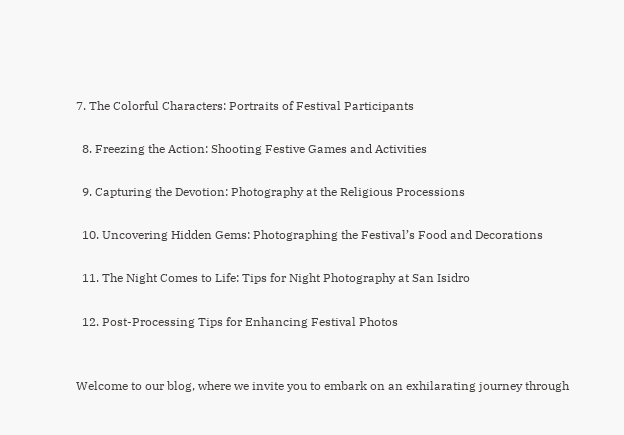7. The Colorful Characters: Portraits of Festival Participants

  8. Freezing the Action: Shooting Festive Games and Activities

  9. Capturing the Devotion: Photography at the Religious Processions

  10. Uncovering Hidden Gems: Photographing the Festival’s Food and Decorations

  11. The Night Comes to Life: Tips for Night Photography at San Isidro

  12. Post-Processing Tips for Enhancing Festival Photos


Welcome to our blog, where we invite you to embark on an exhilarating journey through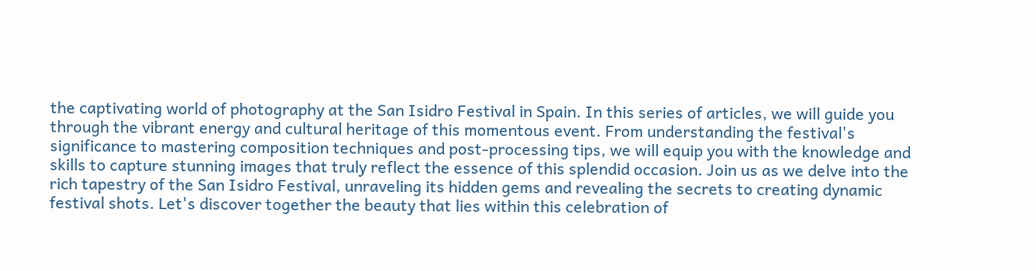the captivating world of photography at the San Isidro Festival in Spain. In this series of articles, we will guide you through the vibrant energy and cultural heritage of this momentous event. From understanding the festival's significance to mastering composition techniques and post-processing tips, we will equip you with the knowledge and skills to capture stunning images that truly reflect the essence of this splendid occasion. Join us as we delve into the rich tapestry of the San Isidro Festival, unraveling its hidden gems and revealing the secrets to creating dynamic festival shots. Let's discover together the beauty that lies within this celebration of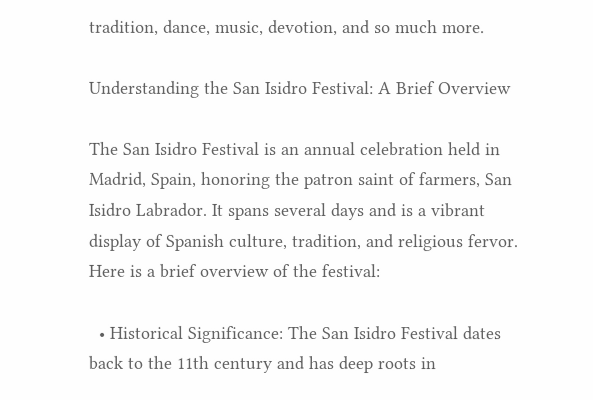tradition, dance, music, devotion, and so much more.

Understanding the San Isidro Festival: A Brief Overview

The San Isidro Festival is an annual celebration held in Madrid, Spain, honoring the patron saint of farmers, San Isidro Labrador. It spans several days and is a vibrant display of Spanish culture, tradition, and religious fervor. Here is a brief overview of the festival:

  • Historical Significance: The San Isidro Festival dates back to the 11th century and has deep roots in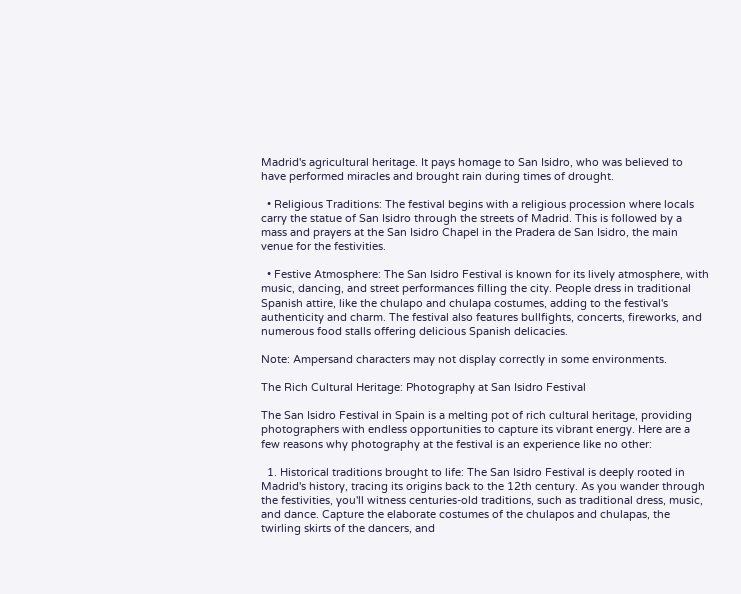Madrid's agricultural heritage. It pays homage to San Isidro, who was believed to have performed miracles and brought rain during times of drought.

  • Religious Traditions: The festival begins with a religious procession where locals carry the statue of San Isidro through the streets of Madrid. This is followed by a mass and prayers at the San Isidro Chapel in the Pradera de San Isidro, the main venue for the festivities.

  • Festive Atmosphere: The San Isidro Festival is known for its lively atmosphere, with music, dancing, and street performances filling the city. People dress in traditional Spanish attire, like the chulapo and chulapa costumes, adding to the festival's authenticity and charm. The festival also features bullfights, concerts, fireworks, and numerous food stalls offering delicious Spanish delicacies.

Note: Ampersand characters may not display correctly in some environments.

The Rich Cultural Heritage: Photography at San Isidro Festival

The San Isidro Festival in Spain is a melting pot of rich cultural heritage, providing photographers with endless opportunities to capture its vibrant energy. Here are a few reasons why photography at the festival is an experience like no other:

  1. Historical traditions brought to life: The San Isidro Festival is deeply rooted in Madrid's history, tracing its origins back to the 12th century. As you wander through the festivities, you'll witness centuries-old traditions, such as traditional dress, music, and dance. Capture the elaborate costumes of the chulapos and chulapas, the twirling skirts of the dancers, and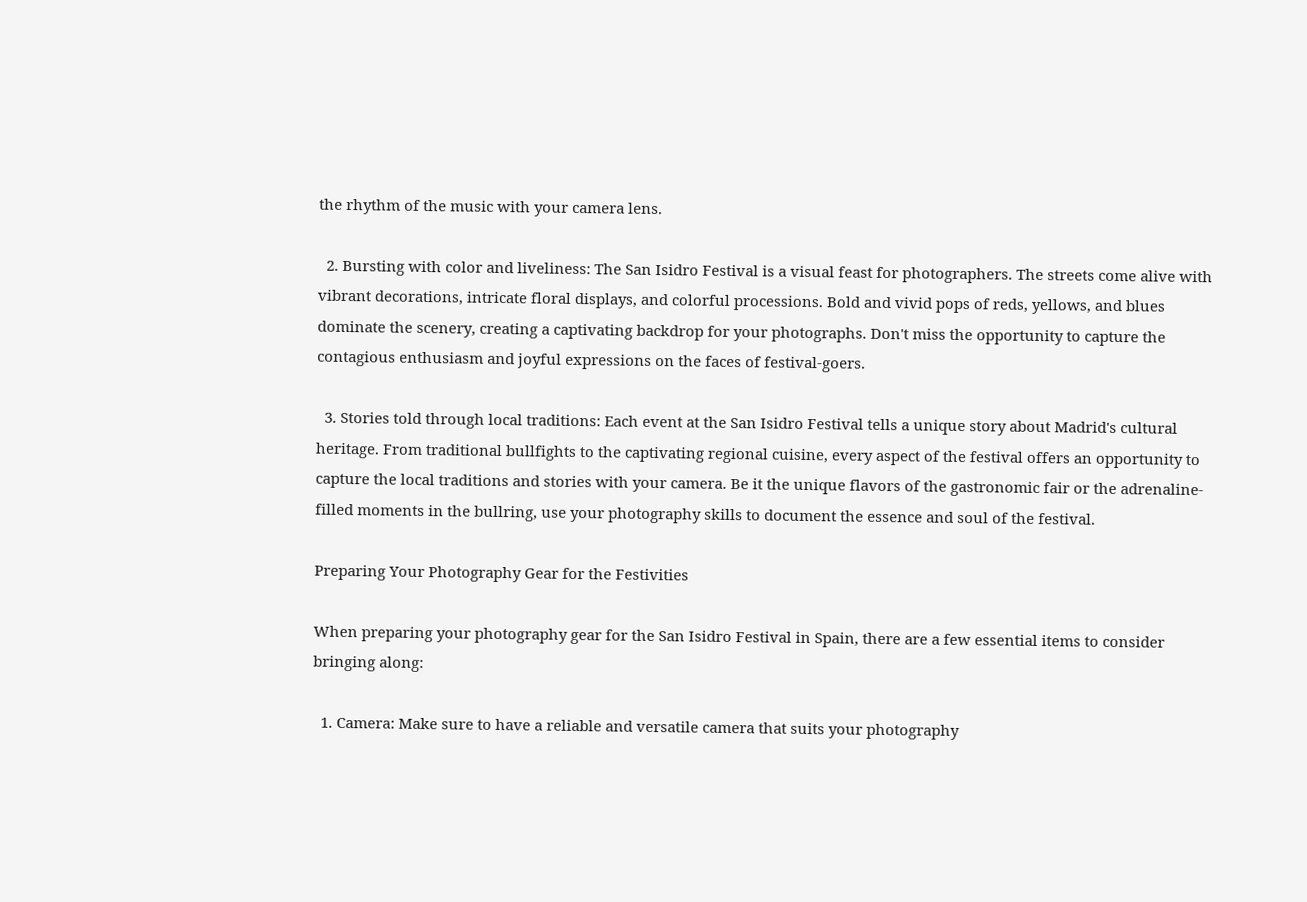the rhythm of the music with your camera lens.

  2. Bursting with color and liveliness: The San Isidro Festival is a visual feast for photographers. The streets come alive with vibrant decorations, intricate floral displays, and colorful processions. Bold and vivid pops of reds, yellows, and blues dominate the scenery, creating a captivating backdrop for your photographs. Don't miss the opportunity to capture the contagious enthusiasm and joyful expressions on the faces of festival-goers.

  3. Stories told through local traditions: Each event at the San Isidro Festival tells a unique story about Madrid's cultural heritage. From traditional bullfights to the captivating regional cuisine, every aspect of the festival offers an opportunity to capture the local traditions and stories with your camera. Be it the unique flavors of the gastronomic fair or the adrenaline-filled moments in the bullring, use your photography skills to document the essence and soul of the festival.

Preparing Your Photography Gear for the Festivities

When preparing your photography gear for the San Isidro Festival in Spain, there are a few essential items to consider bringing along:

  1. Camera: Make sure to have a reliable and versatile camera that suits your photography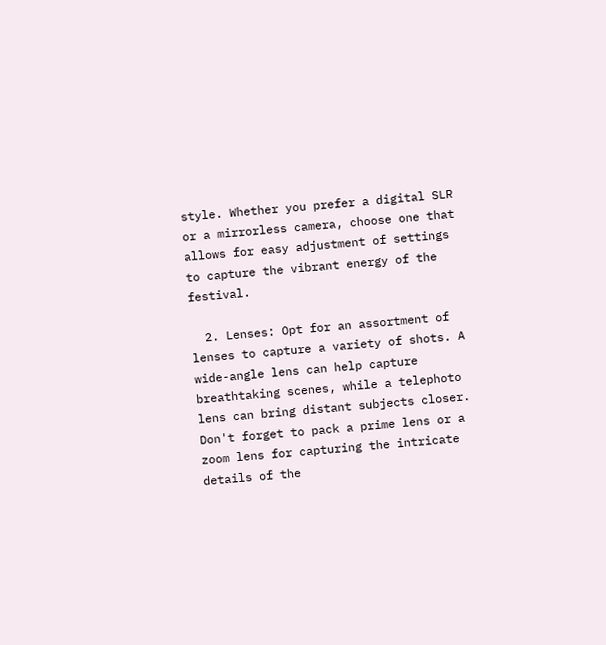style. Whether you prefer a digital SLR or a mirrorless camera, choose one that allows for easy adjustment of settings to capture the vibrant energy of the festival.

  2. Lenses: Opt for an assortment of lenses to capture a variety of shots. A wide-angle lens can help capture breathtaking scenes, while a telephoto lens can bring distant subjects closer. Don't forget to pack a prime lens or a zoom lens for capturing the intricate details of the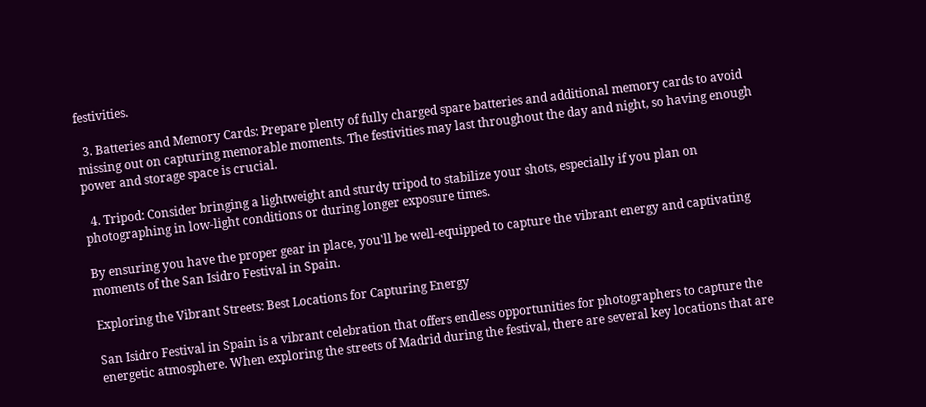festivities.

  3. Batteries and Memory Cards: Prepare plenty of fully charged spare batteries and additional memory cards to avoid missing out on capturing memorable moments. The festivities may last throughout the day and night, so having enough power and storage space is crucial.

  4. Tripod: Consider bringing a lightweight and sturdy tripod to stabilize your shots, especially if you plan on photographing in low-light conditions or during longer exposure times.

By ensuring you have the proper gear in place, you'll be well-equipped to capture the vibrant energy and captivating moments of the San Isidro Festival in Spain.

Exploring the Vibrant Streets: Best Locations for Capturing Energy

San Isidro Festival in Spain is a vibrant celebration that offers endless opportunities for photographers to capture the energetic atmosphere. When exploring the streets of Madrid during the festival, there are several key locations that are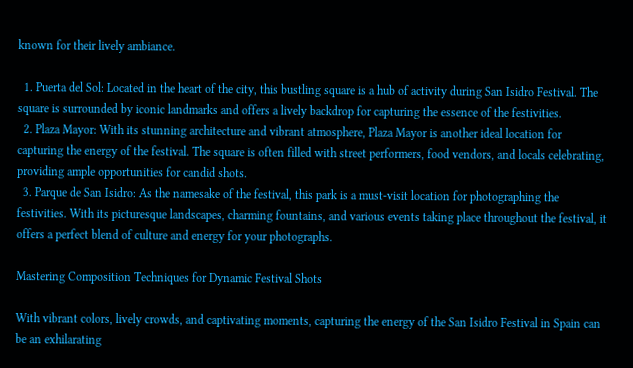known for their lively ambiance.

  1. Puerta del Sol: Located in the heart of the city, this bustling square is a hub of activity during San Isidro Festival. The square is surrounded by iconic landmarks and offers a lively backdrop for capturing the essence of the festivities.
  2. Plaza Mayor: With its stunning architecture and vibrant atmosphere, Plaza Mayor is another ideal location for capturing the energy of the festival. The square is often filled with street performers, food vendors, and locals celebrating, providing ample opportunities for candid shots.
  3. Parque de San Isidro: As the namesake of the festival, this park is a must-visit location for photographing the festivities. With its picturesque landscapes, charming fountains, and various events taking place throughout the festival, it offers a perfect blend of culture and energy for your photographs.

Mastering Composition Techniques for Dynamic Festival Shots

With vibrant colors, lively crowds, and captivating moments, capturing the energy of the San Isidro Festival in Spain can be an exhilarating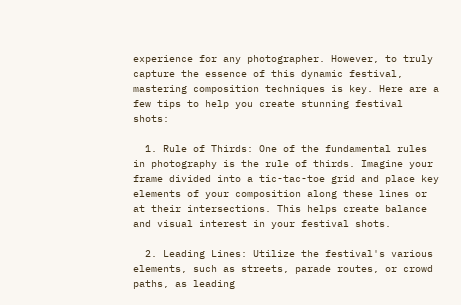experience for any photographer. However, to truly capture the essence of this dynamic festival, mastering composition techniques is key. Here are a few tips to help you create stunning festival shots:

  1. Rule of Thirds: One of the fundamental rules in photography is the rule of thirds. Imagine your frame divided into a tic-tac-toe grid and place key elements of your composition along these lines or at their intersections. This helps create balance and visual interest in your festival shots.

  2. Leading Lines: Utilize the festival's various elements, such as streets, parade routes, or crowd paths, as leading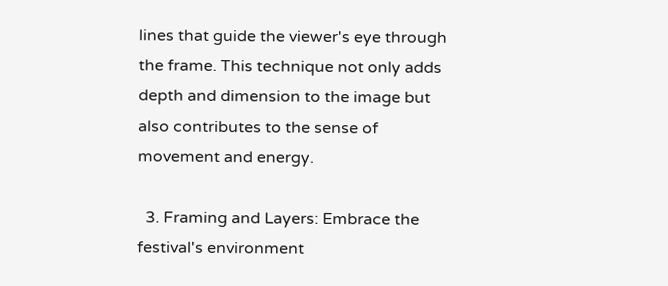lines that guide the viewer's eye through the frame. This technique not only adds depth and dimension to the image but also contributes to the sense of movement and energy.

  3. Framing and Layers: Embrace the festival's environment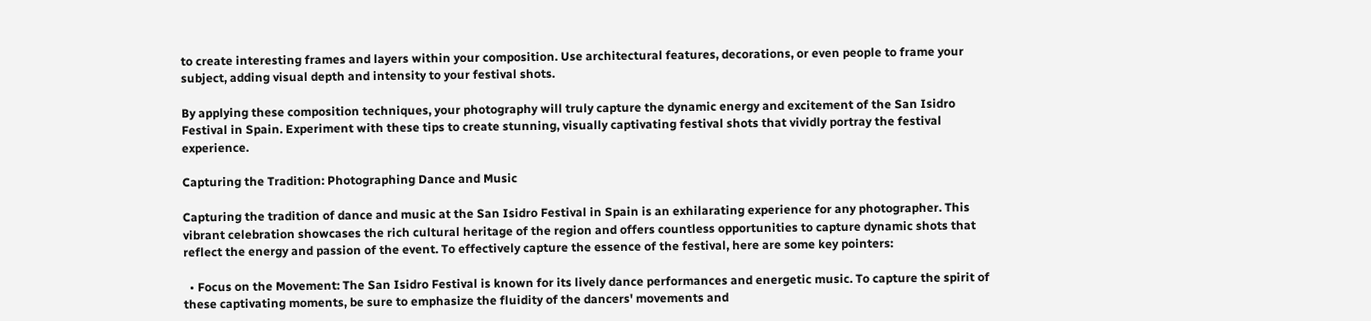to create interesting frames and layers within your composition. Use architectural features, decorations, or even people to frame your subject, adding visual depth and intensity to your festival shots.

By applying these composition techniques, your photography will truly capture the dynamic energy and excitement of the San Isidro Festival in Spain. Experiment with these tips to create stunning, visually captivating festival shots that vividly portray the festival experience.

Capturing the Tradition: Photographing Dance and Music

Capturing the tradition of dance and music at the San Isidro Festival in Spain is an exhilarating experience for any photographer. This vibrant celebration showcases the rich cultural heritage of the region and offers countless opportunities to capture dynamic shots that reflect the energy and passion of the event. To effectively capture the essence of the festival, here are some key pointers:

  • Focus on the Movement: The San Isidro Festival is known for its lively dance performances and energetic music. To capture the spirit of these captivating moments, be sure to emphasize the fluidity of the dancers' movements and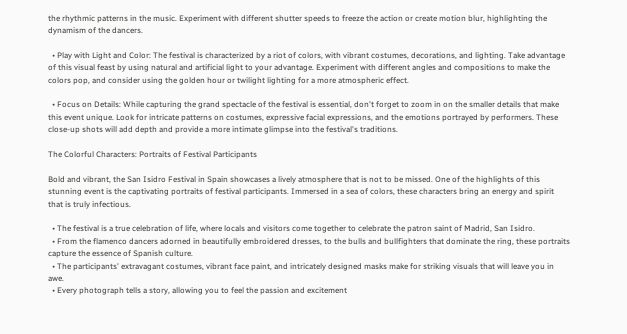the rhythmic patterns in the music. Experiment with different shutter speeds to freeze the action or create motion blur, highlighting the dynamism of the dancers.

  • Play with Light and Color: The festival is characterized by a riot of colors, with vibrant costumes, decorations, and lighting. Take advantage of this visual feast by using natural and artificial light to your advantage. Experiment with different angles and compositions to make the colors pop, and consider using the golden hour or twilight lighting for a more atmospheric effect.

  • Focus on Details: While capturing the grand spectacle of the festival is essential, don't forget to zoom in on the smaller details that make this event unique. Look for intricate patterns on costumes, expressive facial expressions, and the emotions portrayed by performers. These close-up shots will add depth and provide a more intimate glimpse into the festival's traditions.

The Colorful Characters: Portraits of Festival Participants

Bold and vibrant, the San Isidro Festival in Spain showcases a lively atmosphere that is not to be missed. One of the highlights of this stunning event is the captivating portraits of festival participants. Immersed in a sea of colors, these characters bring an energy and spirit that is truly infectious.

  • The festival is a true celebration of life, where locals and visitors come together to celebrate the patron saint of Madrid, San Isidro.
  • From the flamenco dancers adorned in beautifully embroidered dresses, to the bulls and bullfighters that dominate the ring, these portraits capture the essence of Spanish culture.
  • The participants' extravagant costumes, vibrant face paint, and intricately designed masks make for striking visuals that will leave you in awe.
  • Every photograph tells a story, allowing you to feel the passion and excitement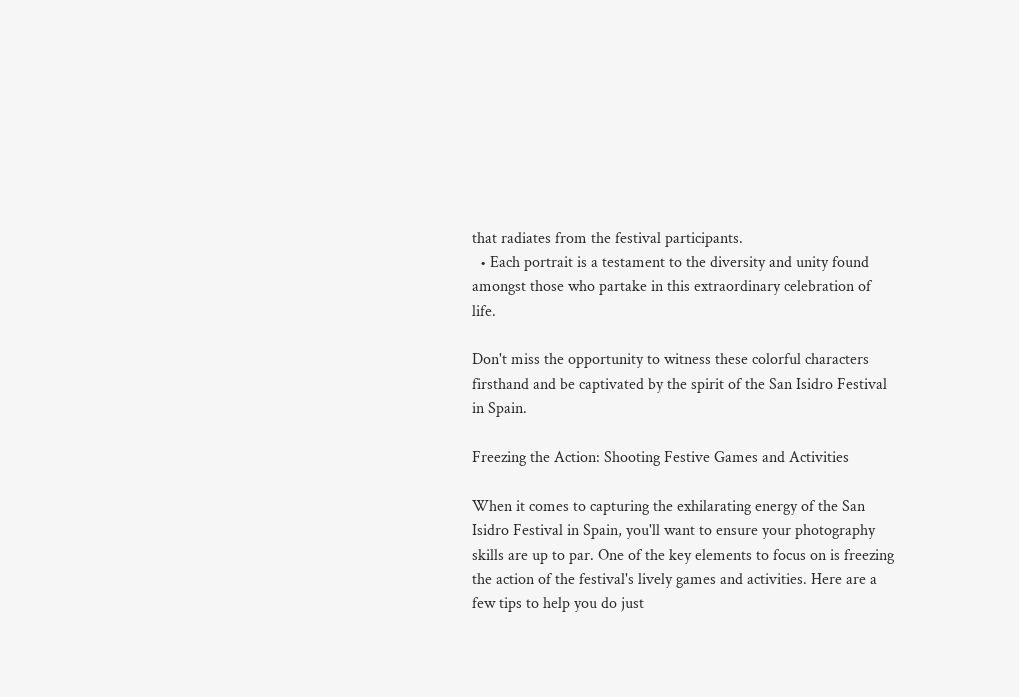that radiates from the festival participants.
  • Each portrait is a testament to the diversity and unity found amongst those who partake in this extraordinary celebration of life.

Don't miss the opportunity to witness these colorful characters firsthand and be captivated by the spirit of the San Isidro Festival in Spain.

Freezing the Action: Shooting Festive Games and Activities

When it comes to capturing the exhilarating energy of the San Isidro Festival in Spain, you'll want to ensure your photography skills are up to par. One of the key elements to focus on is freezing the action of the festival's lively games and activities. Here are a few tips to help you do just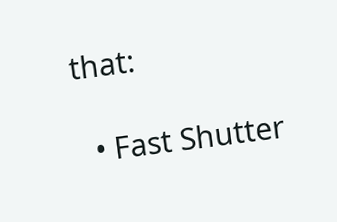that:

  • Fast Shutter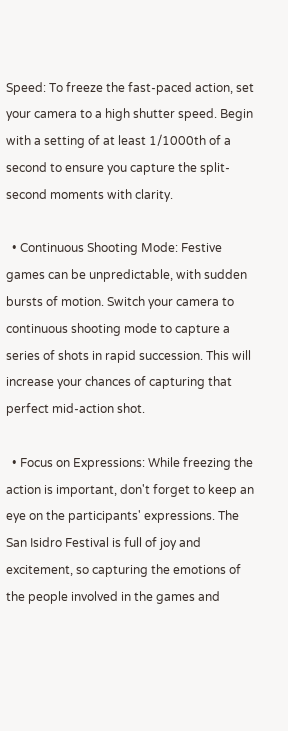Speed: To freeze the fast-paced action, set your camera to a high shutter speed. Begin with a setting of at least 1/1000th of a second to ensure you capture the split-second moments with clarity.

  • Continuous Shooting Mode: Festive games can be unpredictable, with sudden bursts of motion. Switch your camera to continuous shooting mode to capture a series of shots in rapid succession. This will increase your chances of capturing that perfect mid-action shot.

  • Focus on Expressions: While freezing the action is important, don't forget to keep an eye on the participants' expressions. The San Isidro Festival is full of joy and excitement, so capturing the emotions of the people involved in the games and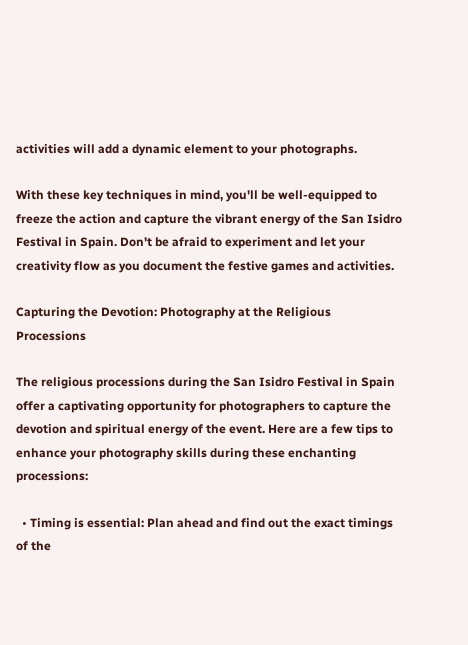activities will add a dynamic element to your photographs.

With these key techniques in mind, you'll be well-equipped to freeze the action and capture the vibrant energy of the San Isidro Festival in Spain. Don't be afraid to experiment and let your creativity flow as you document the festive games and activities.

Capturing the Devotion: Photography at the Religious Processions

The religious processions during the San Isidro Festival in Spain offer a captivating opportunity for photographers to capture the devotion and spiritual energy of the event. Here are a few tips to enhance your photography skills during these enchanting processions:

  • Timing is essential: Plan ahead and find out the exact timings of the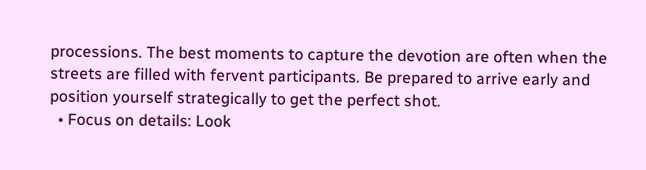processions. The best moments to capture the devotion are often when the streets are filled with fervent participants. Be prepared to arrive early and position yourself strategically to get the perfect shot.
  • Focus on details: Look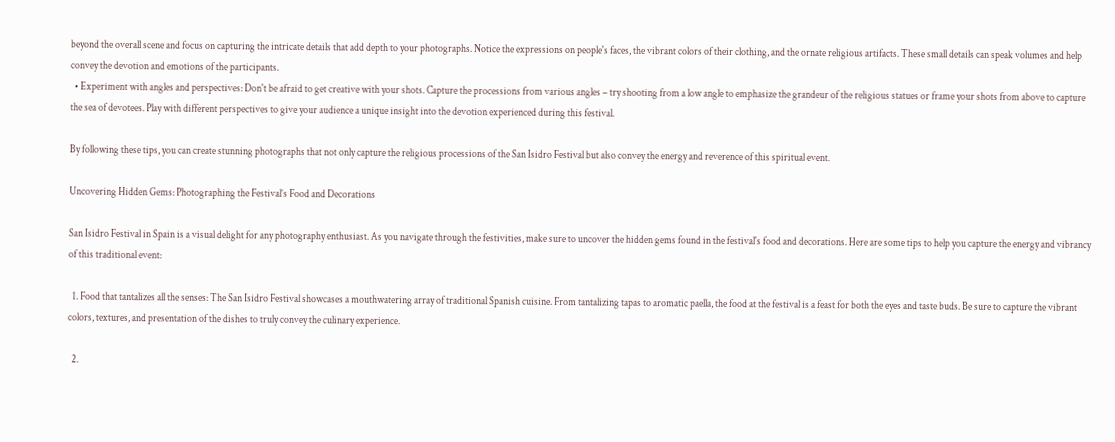beyond the overall scene and focus on capturing the intricate details that add depth to your photographs. Notice the expressions on people's faces, the vibrant colors of their clothing, and the ornate religious artifacts. These small details can speak volumes and help convey the devotion and emotions of the participants.
  • Experiment with angles and perspectives: Don't be afraid to get creative with your shots. Capture the processions from various angles – try shooting from a low angle to emphasize the grandeur of the religious statues or frame your shots from above to capture the sea of devotees. Play with different perspectives to give your audience a unique insight into the devotion experienced during this festival.

By following these tips, you can create stunning photographs that not only capture the religious processions of the San Isidro Festival but also convey the energy and reverence of this spiritual event.

Uncovering Hidden Gems: Photographing the Festival’s Food and Decorations

San Isidro Festival in Spain is a visual delight for any photography enthusiast. As you navigate through the festivities, make sure to uncover the hidden gems found in the festival's food and decorations. Here are some tips to help you capture the energy and vibrancy of this traditional event:

  1. Food that tantalizes all the senses: The San Isidro Festival showcases a mouthwatering array of traditional Spanish cuisine. From tantalizing tapas to aromatic paella, the food at the festival is a feast for both the eyes and taste buds. Be sure to capture the vibrant colors, textures, and presentation of the dishes to truly convey the culinary experience.

  2.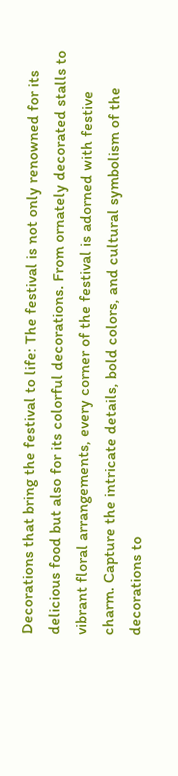Decorations that bring the festival to life: The festival is not only renowned for its delicious food but also for its colorful decorations. From ornately decorated stalls to vibrant floral arrangements, every corner of the festival is adorned with festive charm. Capture the intricate details, bold colors, and cultural symbolism of the decorations to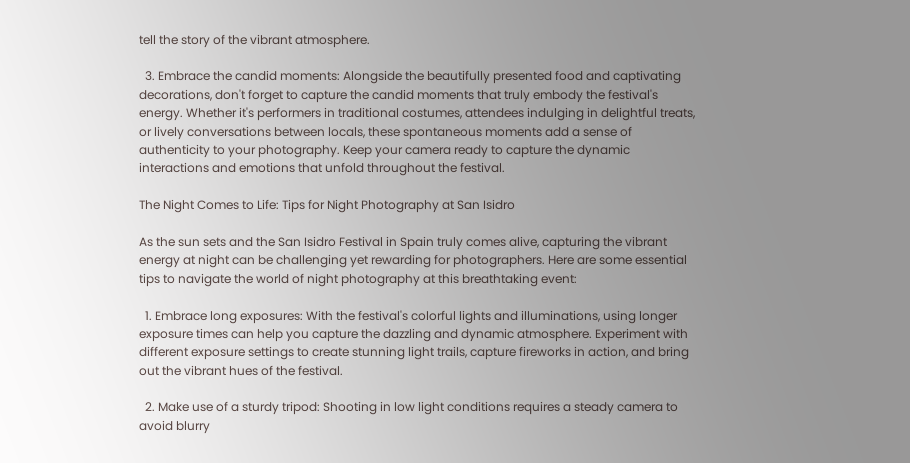tell the story of the vibrant atmosphere.

  3. Embrace the candid moments: Alongside the beautifully presented food and captivating decorations, don't forget to capture the candid moments that truly embody the festival's energy. Whether it's performers in traditional costumes, attendees indulging in delightful treats, or lively conversations between locals, these spontaneous moments add a sense of authenticity to your photography. Keep your camera ready to capture the dynamic interactions and emotions that unfold throughout the festival.

The Night Comes to Life: Tips for Night Photography at San Isidro

As the sun sets and the San Isidro Festival in Spain truly comes alive, capturing the vibrant energy at night can be challenging yet rewarding for photographers. Here are some essential tips to navigate the world of night photography at this breathtaking event:

  1. Embrace long exposures: With the festival's colorful lights and illuminations, using longer exposure times can help you capture the dazzling and dynamic atmosphere. Experiment with different exposure settings to create stunning light trails, capture fireworks in action, and bring out the vibrant hues of the festival.

  2. Make use of a sturdy tripod: Shooting in low light conditions requires a steady camera to avoid blurry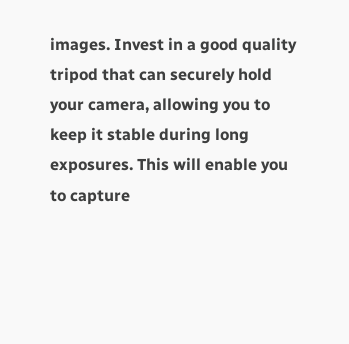images. Invest in a good quality tripod that can securely hold your camera, allowing you to keep it stable during long exposures. This will enable you to capture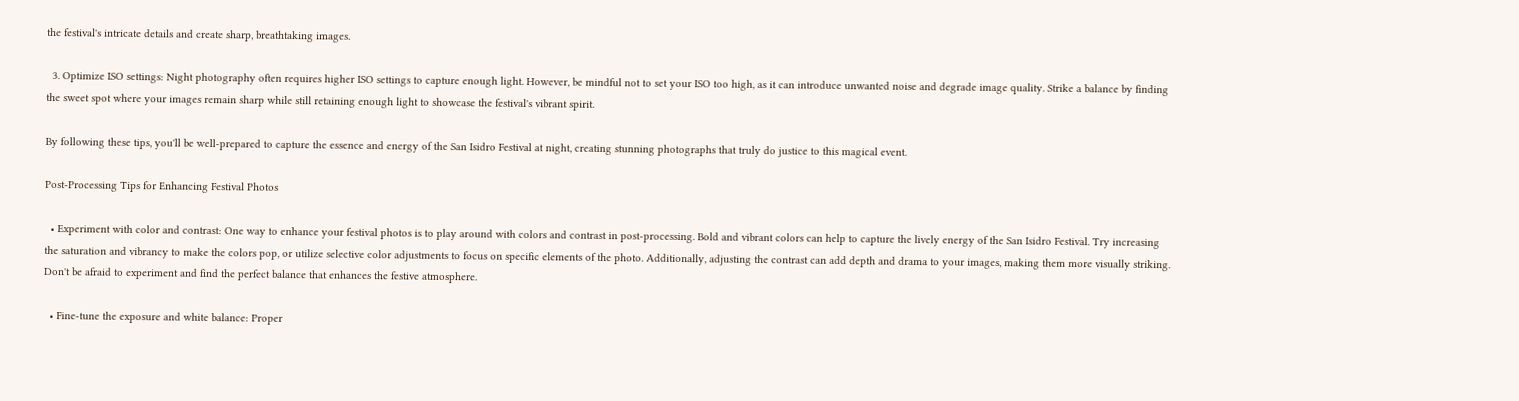the festival's intricate details and create sharp, breathtaking images.

  3. Optimize ISO settings: Night photography often requires higher ISO settings to capture enough light. However, be mindful not to set your ISO too high, as it can introduce unwanted noise and degrade image quality. Strike a balance by finding the sweet spot where your images remain sharp while still retaining enough light to showcase the festival's vibrant spirit.

By following these tips, you'll be well-prepared to capture the essence and energy of the San Isidro Festival at night, creating stunning photographs that truly do justice to this magical event.

Post-Processing Tips for Enhancing Festival Photos

  • Experiment with color and contrast: One way to enhance your festival photos is to play around with colors and contrast in post-processing. Bold and vibrant colors can help to capture the lively energy of the San Isidro Festival. Try increasing the saturation and vibrancy to make the colors pop, or utilize selective color adjustments to focus on specific elements of the photo. Additionally, adjusting the contrast can add depth and drama to your images, making them more visually striking. Don't be afraid to experiment and find the perfect balance that enhances the festive atmosphere.

  • Fine-tune the exposure and white balance: Proper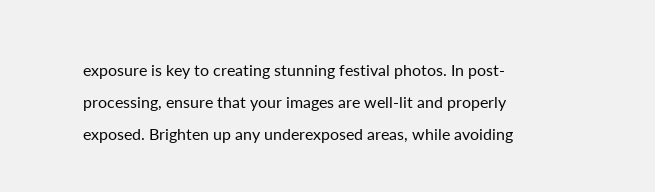exposure is key to creating stunning festival photos. In post-processing, ensure that your images are well-lit and properly exposed. Brighten up any underexposed areas, while avoiding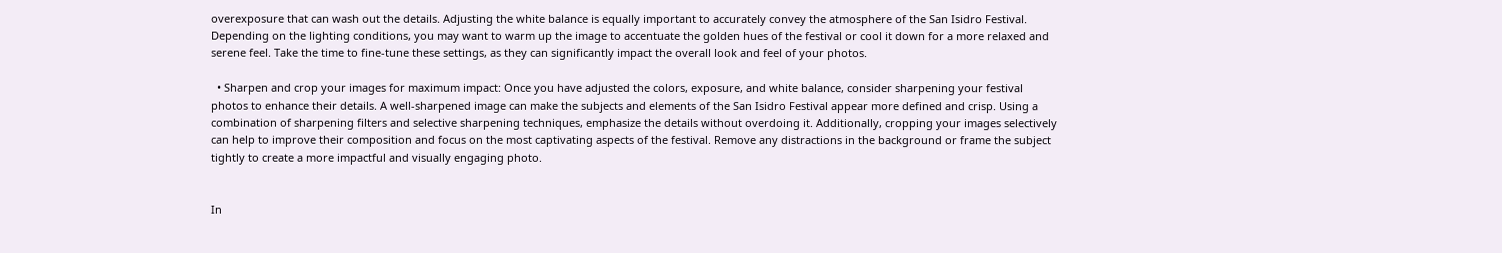overexposure that can wash out the details. Adjusting the white balance is equally important to accurately convey the atmosphere of the San Isidro Festival. Depending on the lighting conditions, you may want to warm up the image to accentuate the golden hues of the festival or cool it down for a more relaxed and serene feel. Take the time to fine-tune these settings, as they can significantly impact the overall look and feel of your photos.

  • Sharpen and crop your images for maximum impact: Once you have adjusted the colors, exposure, and white balance, consider sharpening your festival photos to enhance their details. A well-sharpened image can make the subjects and elements of the San Isidro Festival appear more defined and crisp. Using a combination of sharpening filters and selective sharpening techniques, emphasize the details without overdoing it. Additionally, cropping your images selectively can help to improve their composition and focus on the most captivating aspects of the festival. Remove any distractions in the background or frame the subject tightly to create a more impactful and visually engaging photo.


In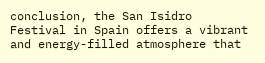conclusion, the San Isidro Festival in Spain offers a vibrant and energy-filled atmosphere that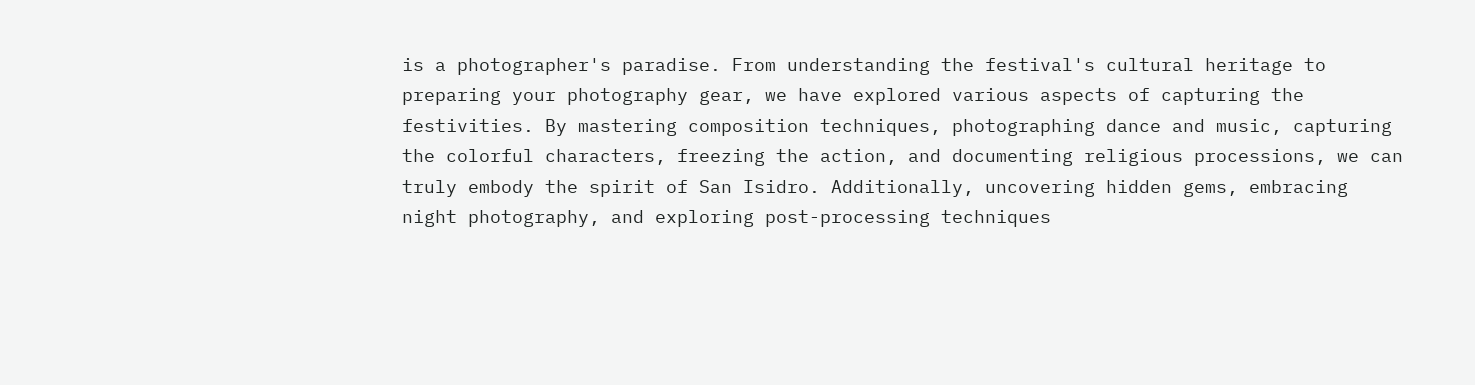is a photographer's paradise. From understanding the festival's cultural heritage to preparing your photography gear, we have explored various aspects of capturing the festivities. By mastering composition techniques, photographing dance and music, capturing the colorful characters, freezing the action, and documenting religious processions, we can truly embody the spirit of San Isidro. Additionally, uncovering hidden gems, embracing night photography, and exploring post-processing techniques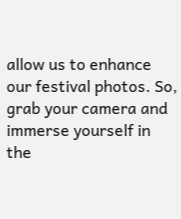allow us to enhance our festival photos. So, grab your camera and immerse yourself in the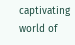captivating world of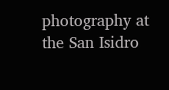photography at the San Isidro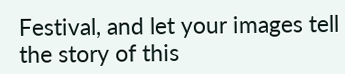Festival, and let your images tell the story of this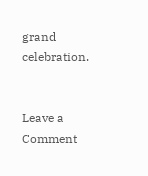grand celebration.


Leave a Comment